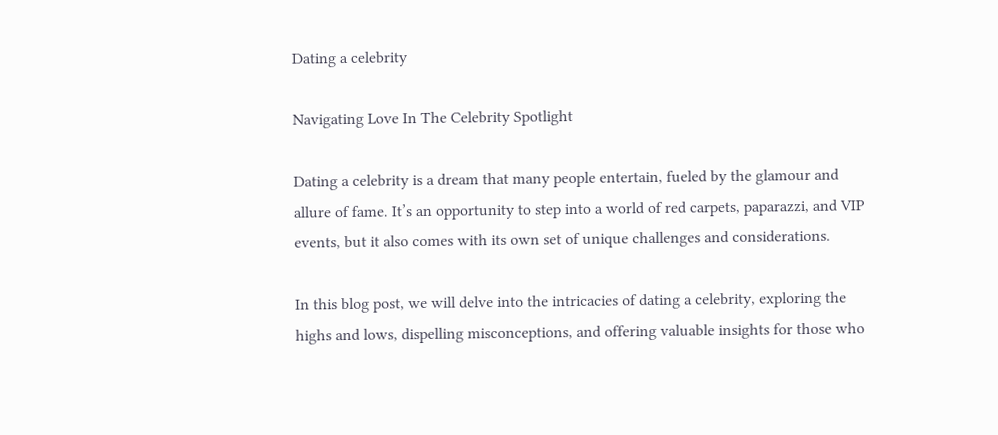Dating a celebrity

Navigating Love In The Celebrity Spotlight

Dating a celebrity is a dream that many people entertain, fueled by the glamour and allure of fame. It’s an opportunity to step into a world of red carpets, paparazzi, and VIP events, but it also comes with its own set of unique challenges and considerations.

In this blog post, we will delve into the intricacies of dating a celebrity, exploring the highs and lows, dispelling misconceptions, and offering valuable insights for those who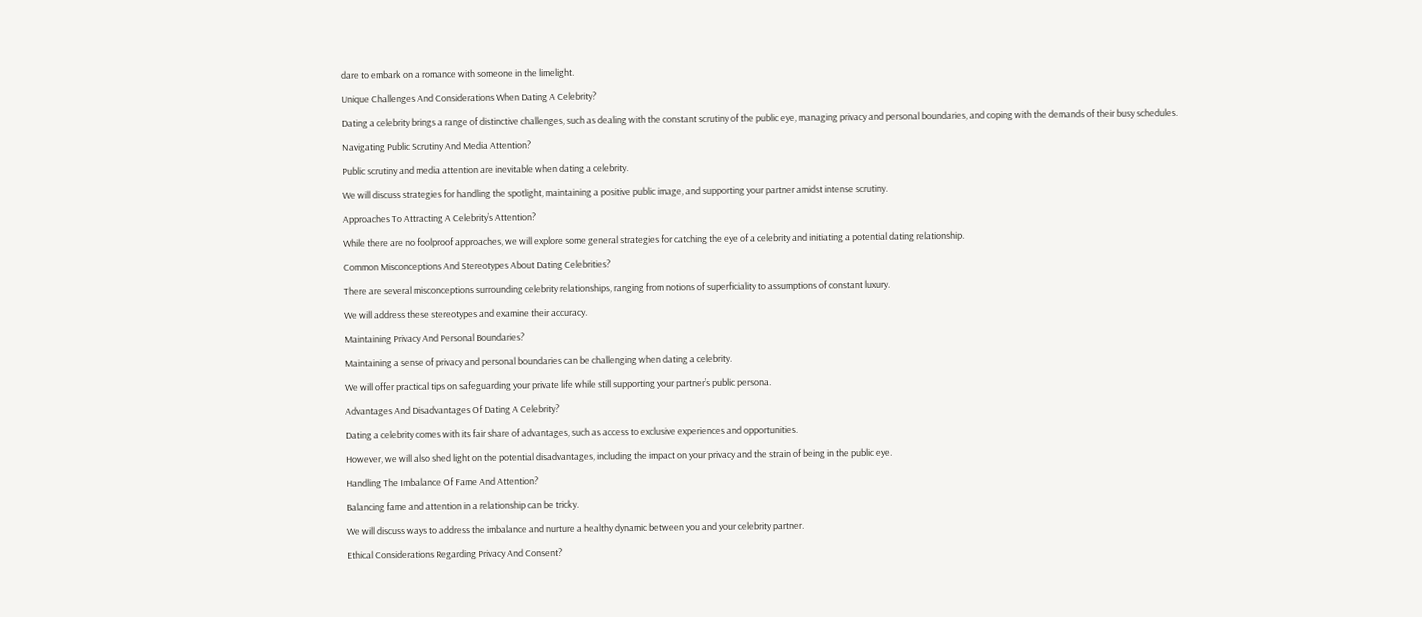dare to embark on a romance with someone in the limelight.

Unique Challenges And Considerations When Dating A Celebrity?

Dating a celebrity brings a range of distinctive challenges, such as dealing with the constant scrutiny of the public eye, managing privacy and personal boundaries, and coping with the demands of their busy schedules.

Navigating Public Scrutiny And Media Attention?

Public scrutiny and media attention are inevitable when dating a celebrity.

We will discuss strategies for handling the spotlight, maintaining a positive public image, and supporting your partner amidst intense scrutiny.

Approaches To Attracting A Celebrity’s Attention?

While there are no foolproof approaches, we will explore some general strategies for catching the eye of a celebrity and initiating a potential dating relationship.

Common Misconceptions And Stereotypes About Dating Celebrities?

There are several misconceptions surrounding celebrity relationships, ranging from notions of superficiality to assumptions of constant luxury.

We will address these stereotypes and examine their accuracy.

Maintaining Privacy And Personal Boundaries?

Maintaining a sense of privacy and personal boundaries can be challenging when dating a celebrity.

We will offer practical tips on safeguarding your private life while still supporting your partner’s public persona.

Advantages And Disadvantages Of Dating A Celebrity?

Dating a celebrity comes with its fair share of advantages, such as access to exclusive experiences and opportunities.

However, we will also shed light on the potential disadvantages, including the impact on your privacy and the strain of being in the public eye.

Handling The Imbalance Of Fame And Attention?

Balancing fame and attention in a relationship can be tricky.

We will discuss ways to address the imbalance and nurture a healthy dynamic between you and your celebrity partner.

Ethical Considerations Regarding Privacy And Consent?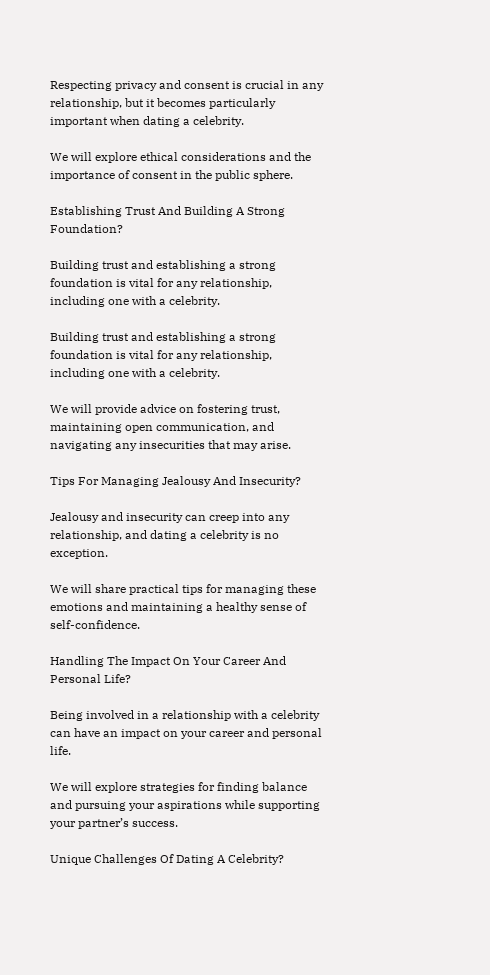Respecting privacy and consent is crucial in any relationship, but it becomes particularly important when dating a celebrity.

We will explore ethical considerations and the importance of consent in the public sphere.

Establishing Trust And Building A Strong Foundation?

Building trust and establishing a strong foundation is vital for any relationship, including one with a celebrity.

Building trust and establishing a strong foundation is vital for any relationship, including one with a celebrity.

We will provide advice on fostering trust, maintaining open communication, and navigating any insecurities that may arise.

Tips For Managing Jealousy And Insecurity?

Jealousy and insecurity can creep into any relationship, and dating a celebrity is no exception.

We will share practical tips for managing these emotions and maintaining a healthy sense of self-confidence.

Handling The Impact On Your Career And Personal Life?

Being involved in a relationship with a celebrity can have an impact on your career and personal life.

We will explore strategies for finding balance and pursuing your aspirations while supporting your partner’s success.

Unique Challenges Of Dating A Celebrity?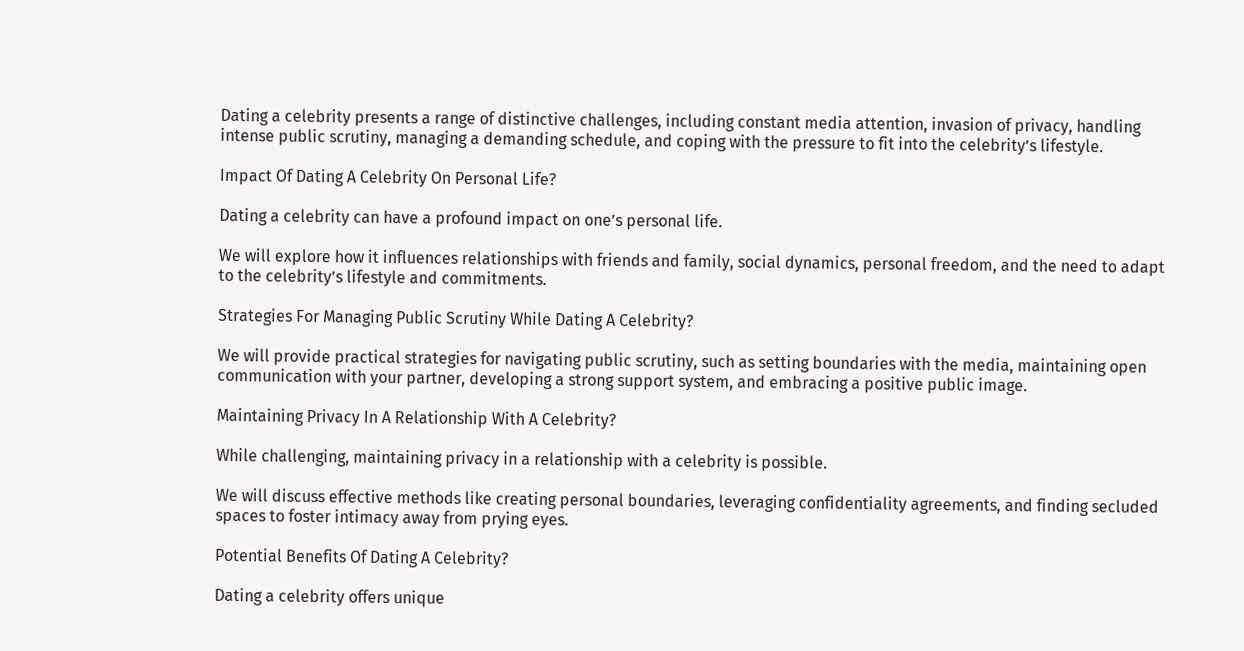Dating a celebrity presents a range of distinctive challenges, including constant media attention, invasion of privacy, handling intense public scrutiny, managing a demanding schedule, and coping with the pressure to fit into the celebrity’s lifestyle.

Impact Of Dating A Celebrity On Personal Life?

Dating a celebrity can have a profound impact on one’s personal life.

We will explore how it influences relationships with friends and family, social dynamics, personal freedom, and the need to adapt to the celebrity’s lifestyle and commitments.

Strategies For Managing Public Scrutiny While Dating A Celebrity?

We will provide practical strategies for navigating public scrutiny, such as setting boundaries with the media, maintaining open communication with your partner, developing a strong support system, and embracing a positive public image.

Maintaining Privacy In A Relationship With A Celebrity?

While challenging, maintaining privacy in a relationship with a celebrity is possible.

We will discuss effective methods like creating personal boundaries, leveraging confidentiality agreements, and finding secluded spaces to foster intimacy away from prying eyes.

Potential Benefits Of Dating A Celebrity?

Dating a celebrity offers unique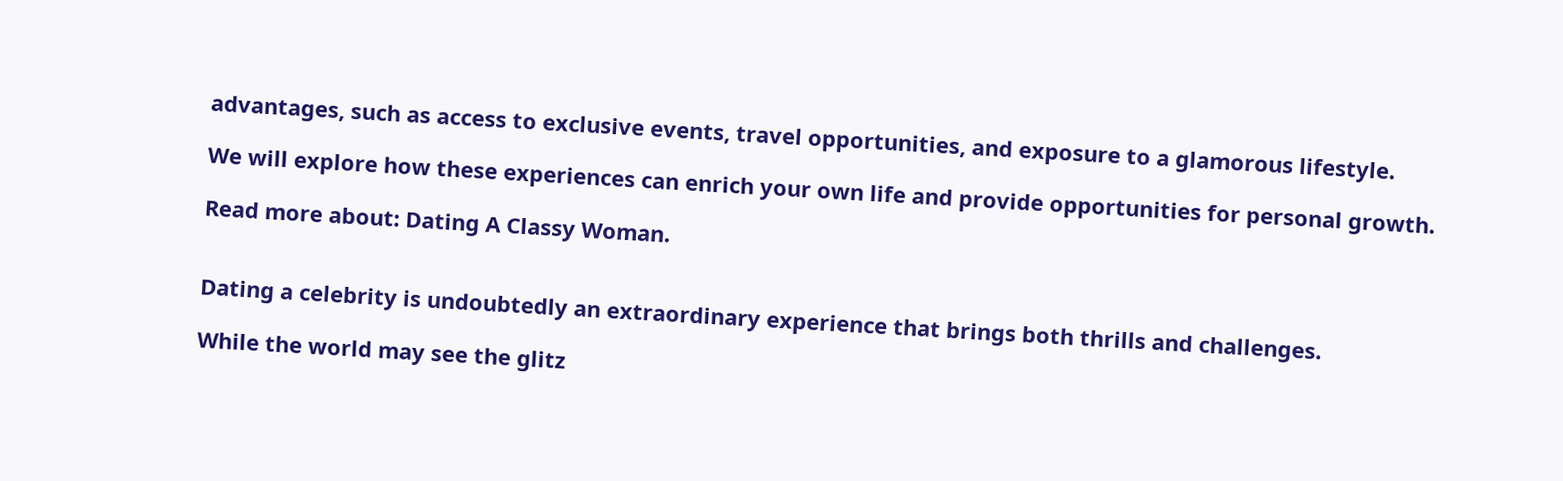advantages, such as access to exclusive events, travel opportunities, and exposure to a glamorous lifestyle.

We will explore how these experiences can enrich your own life and provide opportunities for personal growth.

Read more about: Dating A Classy Woman.


Dating a celebrity is undoubtedly an extraordinary experience that brings both thrills and challenges.

While the world may see the glitz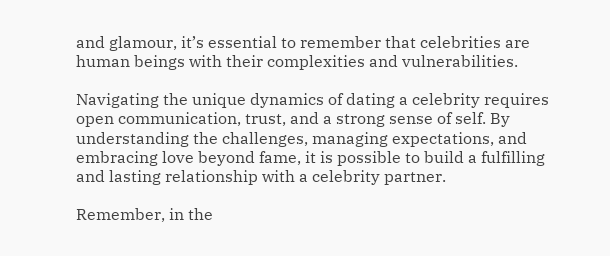and glamour, it’s essential to remember that celebrities are human beings with their complexities and vulnerabilities.

Navigating the unique dynamics of dating a celebrity requires open communication, trust, and a strong sense of self. By understanding the challenges, managing expectations, and embracing love beyond fame, it is possible to build a fulfilling and lasting relationship with a celebrity partner.

Remember, in the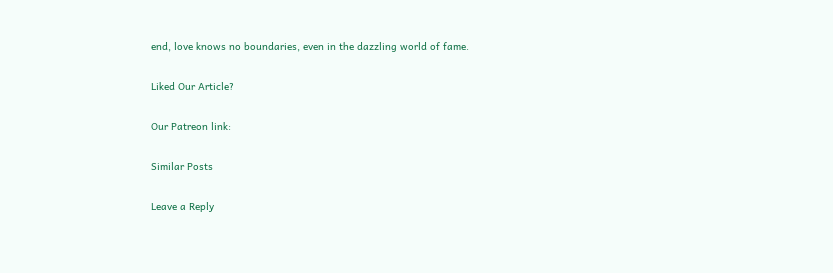end, love knows no boundaries, even in the dazzling world of fame.

Liked Our Article?

Our Patreon link:

Similar Posts

Leave a Reply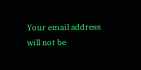Your email address will not be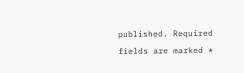published. Required fields are marked *